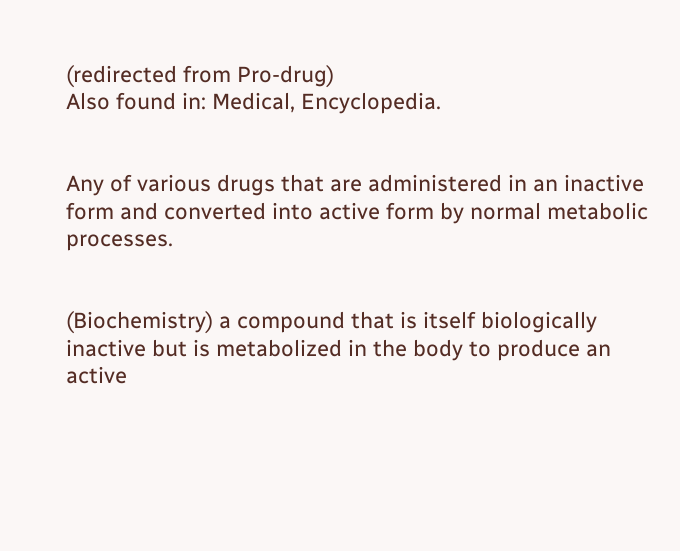(redirected from Pro-drug)
Also found in: Medical, Encyclopedia.


Any of various drugs that are administered in an inactive form and converted into active form by normal metabolic processes.


(Biochemistry) a compound that is itself biologically inactive but is metabolized in the body to produce an active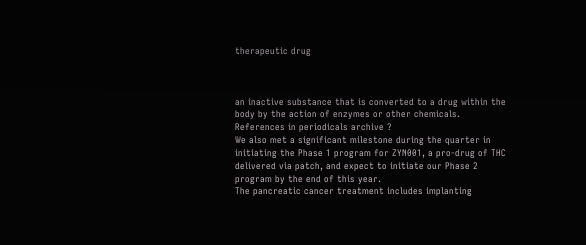therapeutic drug



an inactive substance that is converted to a drug within the body by the action of enzymes or other chemicals.
References in periodicals archive ?
We also met a significant milestone during the quarter in initiating the Phase 1 program for ZYN001, a pro-drug of THC delivered via patch, and expect to initiate our Phase 2 program by the end of this year.
The pancreatic cancer treatment includes implanting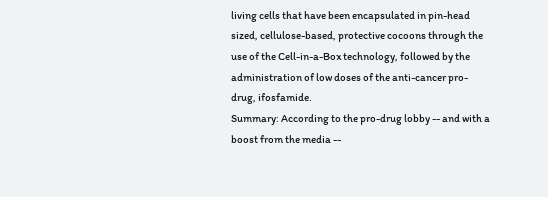living cells that have been encapsulated in pin-head sized, cellulose-based, protective cocoons through the use of the Cell-in-a-Box technology, followed by the administration of low doses of the anti-cancer pro-drug, ifosfamide.
Summary: According to the pro-drug lobby -- and with a boost from the media --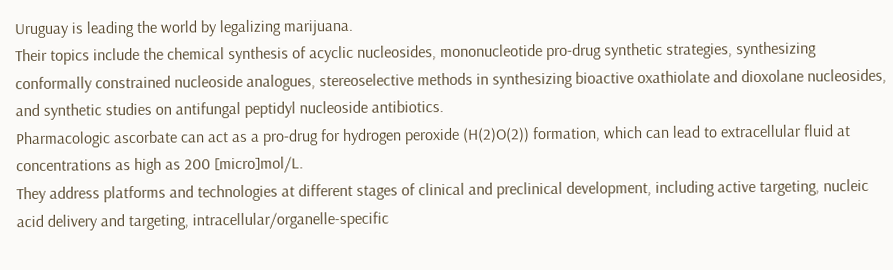Uruguay is leading the world by legalizing marijuana.
Their topics include the chemical synthesis of acyclic nucleosides, mononucleotide pro-drug synthetic strategies, synthesizing conformally constrained nucleoside analogues, stereoselective methods in synthesizing bioactive oxathiolate and dioxolane nucleosides, and synthetic studies on antifungal peptidyl nucleoside antibiotics.
Pharmacologic ascorbate can act as a pro-drug for hydrogen peroxide (H(2)O(2)) formation, which can lead to extracellular fluid at concentrations as high as 200 [micro]mol/L.
They address platforms and technologies at different stages of clinical and preclinical development, including active targeting, nucleic acid delivery and targeting, intracellular/organelle-specific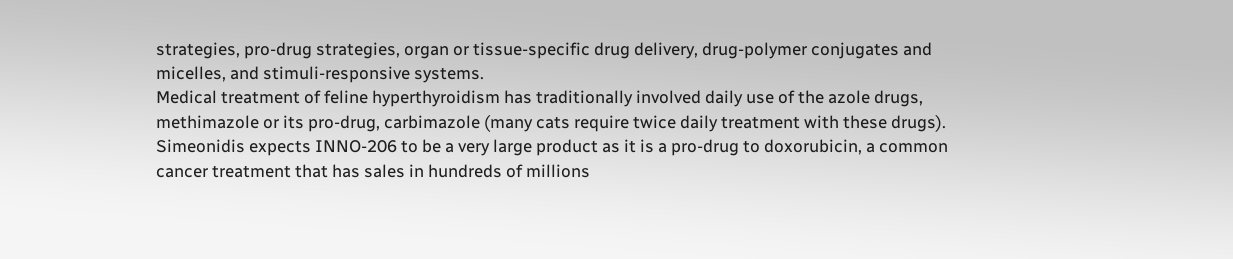strategies, pro-drug strategies, organ or tissue-specific drug delivery, drug-polymer conjugates and micelles, and stimuli-responsive systems.
Medical treatment of feline hyperthyroidism has traditionally involved daily use of the azole drugs, methimazole or its pro-drug, carbimazole (many cats require twice daily treatment with these drugs).
Simeonidis expects INNO-206 to be a very large product as it is a pro-drug to doxorubicin, a common cancer treatment that has sales in hundreds of millions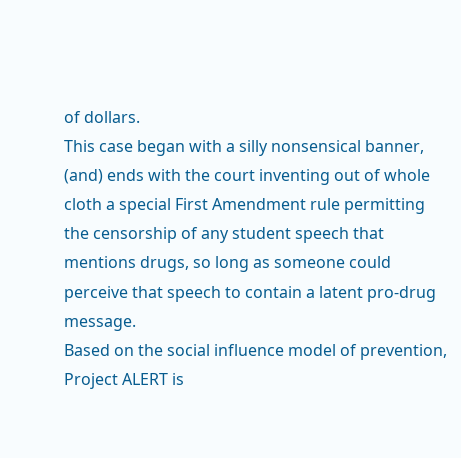of dollars.
This case began with a silly nonsensical banner, (and) ends with the court inventing out of whole cloth a special First Amendment rule permitting the censorship of any student speech that mentions drugs, so long as someone could perceive that speech to contain a latent pro-drug message.
Based on the social influence model of prevention, Project ALERT is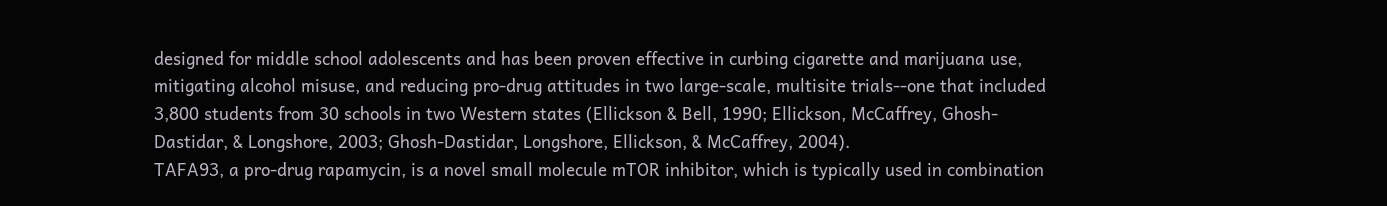designed for middle school adolescents and has been proven effective in curbing cigarette and marijuana use, mitigating alcohol misuse, and reducing pro-drug attitudes in two large-scale, multisite trials--one that included 3,800 students from 30 schools in two Western states (Ellickson & Bell, 1990; Ellickson, McCaffrey, Ghosh-Dastidar, & Longshore, 2003; Ghosh-Dastidar, Longshore, Ellickson, & McCaffrey, 2004).
TAFA93, a pro-drug rapamycin, is a novel small molecule mTOR inhibitor, which is typically used in combination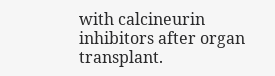with calcineurin inhibitors after organ transplant.